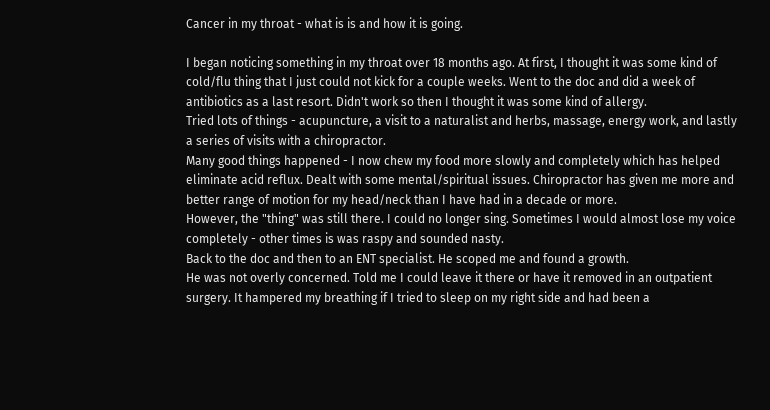Cancer in my throat - what is is and how it is going.

I began noticing something in my throat over 18 months ago. At first, I thought it was some kind of cold/flu thing that I just could not kick for a couple weeks. Went to the doc and did a week of antibiotics as a last resort. Didn't work so then I thought it was some kind of allergy.
Tried lots of things - acupuncture, a visit to a naturalist and herbs, massage, energy work, and lastly a series of visits with a chiropractor.
Many good things happened - I now chew my food more slowly and completely which has helped eliminate acid reflux. Dealt with some mental/spiritual issues. Chiropractor has given me more and better range of motion for my head/neck than I have had in a decade or more.
However, the "thing" was still there. I could no longer sing. Sometimes I would almost lose my voice completely - other times is was raspy and sounded nasty.
Back to the doc and then to an ENT specialist. He scoped me and found a growth.
He was not overly concerned. Told me I could leave it there or have it removed in an outpatient surgery. It hampered my breathing if I tried to sleep on my right side and had been a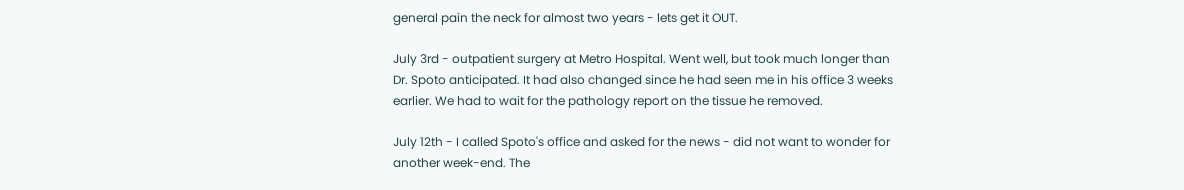general pain the neck for almost two years - lets get it OUT.

July 3rd - outpatient surgery at Metro Hospital. Went well, but took much longer than Dr. Spoto anticipated. It had also changed since he had seen me in his office 3 weeks earlier. We had to wait for the pathology report on the tissue he removed.

July 12th - I called Spoto's office and asked for the news - did not want to wonder for another week-end. The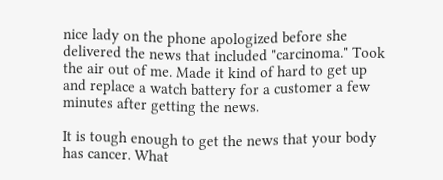nice lady on the phone apologized before she delivered the news that included "carcinoma." Took the air out of me. Made it kind of hard to get up and replace a watch battery for a customer a few minutes after getting the news.

It is tough enough to get the news that your body has cancer. What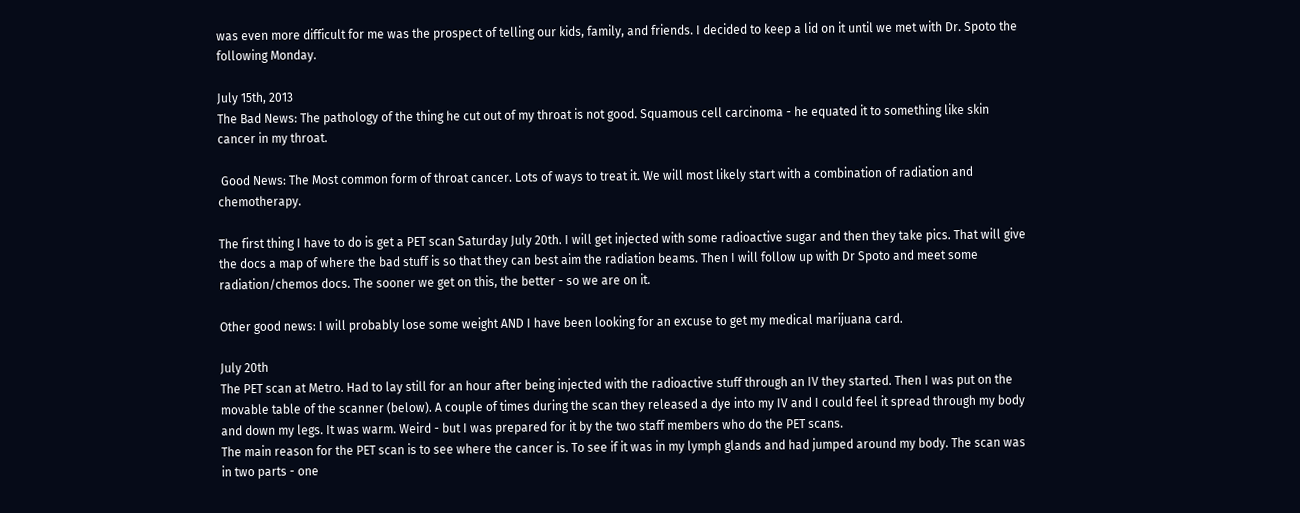was even more difficult for me was the prospect of telling our kids, family, and friends. I decided to keep a lid on it until we met with Dr. Spoto the following Monday.

July 15th, 2013
The Bad News: The pathology of the thing he cut out of my throat is not good. Squamous cell carcinoma - he equated it to something like skin cancer in my throat.

 Good News: The Most common form of throat cancer. Lots of ways to treat it. We will most likely start with a combination of radiation and chemotherapy.

The first thing I have to do is get a PET scan Saturday July 20th. I will get injected with some radioactive sugar and then they take pics. That will give the docs a map of where the bad stuff is so that they can best aim the radiation beams. Then I will follow up with Dr Spoto and meet some radiation/chemos docs. The sooner we get on this, the better - so we are on it.

Other good news: I will probably lose some weight AND I have been looking for an excuse to get my medical marijuana card.

July 20th
The PET scan at Metro. Had to lay still for an hour after being injected with the radioactive stuff through an IV they started. Then I was put on the movable table of the scanner (below). A couple of times during the scan they released a dye into my IV and I could feel it spread through my body and down my legs. It was warm. Weird - but I was prepared for it by the two staff members who do the PET scans.
The main reason for the PET scan is to see where the cancer is. To see if it was in my lymph glands and had jumped around my body. The scan was in two parts - one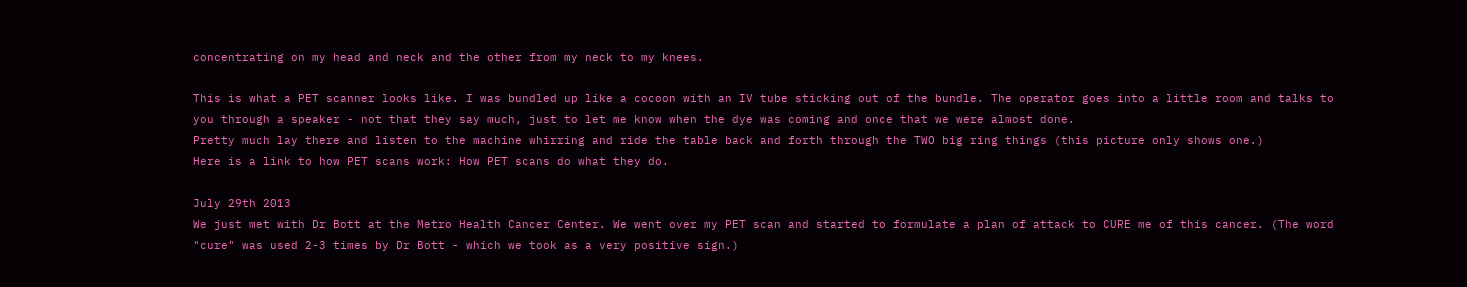concentrating on my head and neck and the other from my neck to my knees.

This is what a PET scanner looks like. I was bundled up like a cocoon with an IV tube sticking out of the bundle. The operator goes into a little room and talks to you through a speaker - not that they say much, just to let me know when the dye was coming and once that we were almost done.
Pretty much lay there and listen to the machine whirring and ride the table back and forth through the TWO big ring things (this picture only shows one.)
Here is a link to how PET scans work: How PET scans do what they do.

July 29th 2013
We just met with Dr Bott at the Metro Health Cancer Center. We went over my PET scan and started to formulate a plan of attack to CURE me of this cancer. (The word "cure" was used 2-3 times by Dr Bott - which we took as a very positive sign.)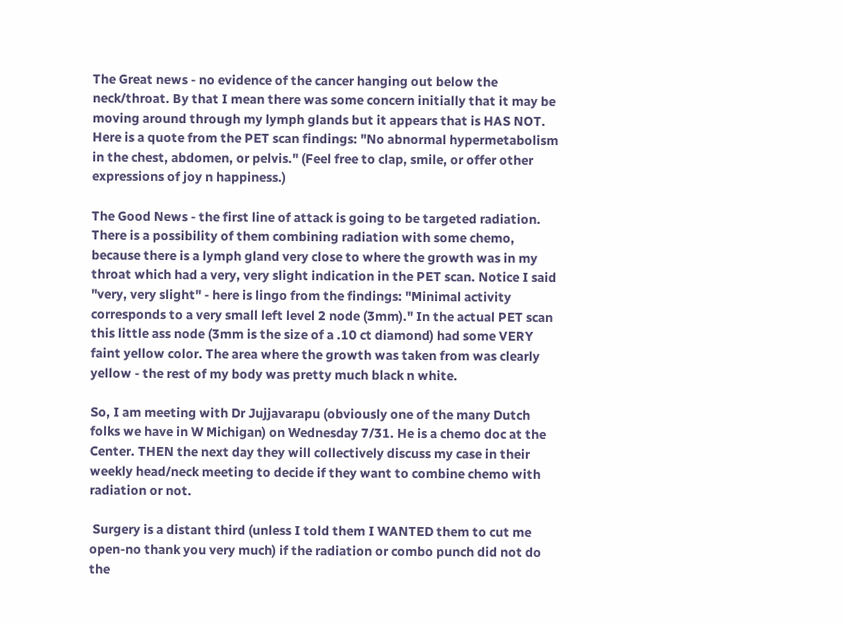The Great news - no evidence of the cancer hanging out below the neck/throat. By that I mean there was some concern initially that it may be moving around through my lymph glands but it appears that is HAS NOT. Here is a quote from the PET scan findings: "No abnormal hypermetabolism in the chest, abdomen, or pelvis." (Feel free to clap, smile, or offer other expressions of joy n happiness.)

The Good News - the first line of attack is going to be targeted radiation. There is a possibility of them combining radiation with some chemo, because there is a lymph gland very close to where the growth was in my throat which had a very, very slight indication in the PET scan. Notice I said "very, very slight" - here is lingo from the findings: "Minimal activity corresponds to a very small left level 2 node (3mm)." In the actual PET scan this little ass node (3mm is the size of a .10 ct diamond) had some VERY faint yellow color. The area where the growth was taken from was clearly yellow - the rest of my body was pretty much black n white.

So, I am meeting with Dr Jujjavarapu (obviously one of the many Dutch folks we have in W Michigan) on Wednesday 7/31. He is a chemo doc at the Center. THEN the next day they will collectively discuss my case in their weekly head/neck meeting to decide if they want to combine chemo with radiation or not.

 Surgery is a distant third (unless I told them I WANTED them to cut me open-no thank you very much) if the radiation or combo punch did not do the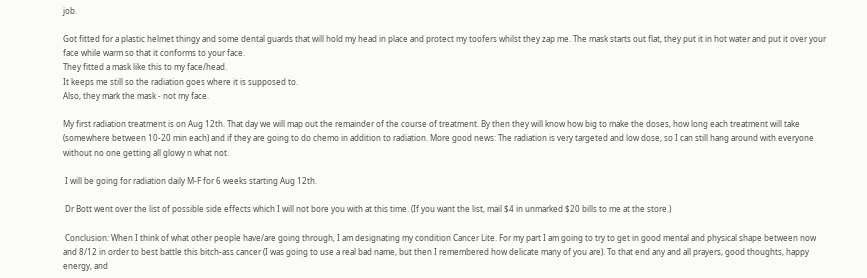job.

Got fitted for a plastic helmet thingy and some dental guards that will hold my head in place and protect my toofers whilst they zap me. The mask starts out flat, they put it in hot water and put it over your face while warm so that it conforms to your face.
They fitted a mask like this to my face/head.
It keeps me still so the radiation goes where it is supposed to.
Also, they mark the mask - not my face.

My first radiation treatment is on Aug 12th. That day we will map out the remainder of the course of treatment. By then they will know how big to make the doses, how long each treatment will take (somewhere between 10-20 min each) and if they are going to do chemo in addition to radiation. More good news: The radiation is very targeted and low dose, so I can still hang around with everyone without no one getting all glowy n what not.

 I will be going for radiation daily M-F for 6 weeks starting Aug 12th.

 Dr Bott went over the list of possible side effects which I will not bore you with at this time. (If you want the list, mail $4 in unmarked $20 bills to me at the store.)

 Conclusion: When I think of what other people have/are going through, I am designating my condition Cancer Lite. For my part I am going to try to get in good mental and physical shape between now and 8/12 in order to best battle this bitch-ass cancer (I was going to use a real bad name, but then I remembered how delicate many of you are). To that end any and all prayers, good thoughts, happy energy, and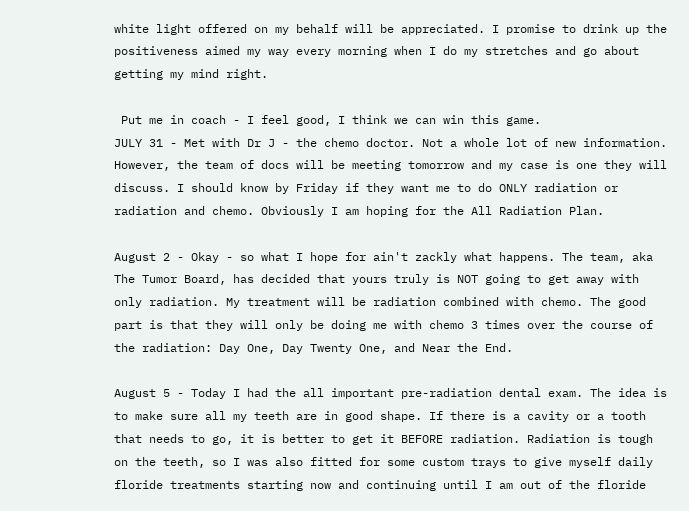white light offered on my behalf will be appreciated. I promise to drink up the positiveness aimed my way every morning when I do my stretches and go about getting my mind right.

 Put me in coach - I feel good, I think we can win this game.
JULY 31 - Met with Dr J - the chemo doctor. Not a whole lot of new information. However, the team of docs will be meeting tomorrow and my case is one they will discuss. I should know by Friday if they want me to do ONLY radiation or radiation and chemo. Obviously I am hoping for the All Radiation Plan.

August 2 - Okay - so what I hope for ain't zackly what happens. The team, aka The Tumor Board, has decided that yours truly is NOT going to get away with only radiation. My treatment will be radiation combined with chemo. The good part is that they will only be doing me with chemo 3 times over the course of the radiation: Day One, Day Twenty One, and Near the End.

August 5 - Today I had the all important pre-radiation dental exam. The idea is to make sure all my teeth are in good shape. If there is a cavity or a tooth that needs to go, it is better to get it BEFORE radiation. Radiation is tough on the teeth, so I was also fitted for some custom trays to give myself daily floride treatments starting now and continuing until I am out of the floride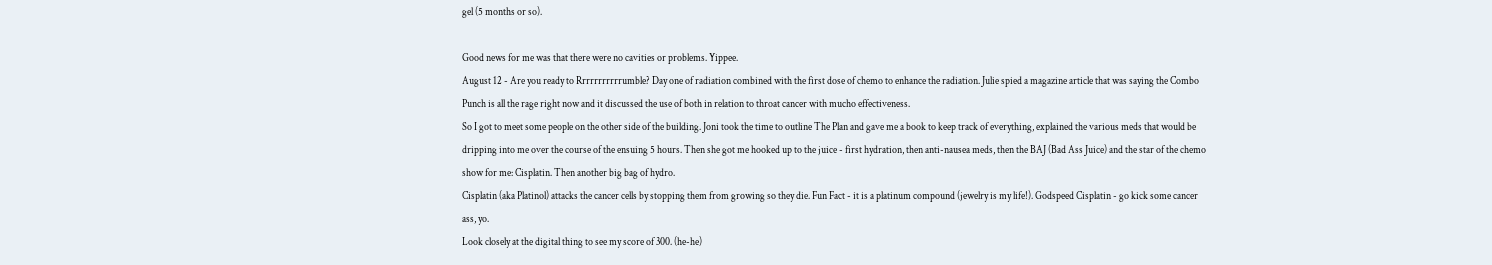gel (5 months or so).

Good news for me was that there were no cavities or problems. Yippee.
August 12 - Are you ready to Rrrrrrrrrrrumble? Day one of radiation combined with the first dose of chemo to enhance the radiation. Julie spied a magazine article that was saying the Combo Punch is all the rage right now and it discussed the use of both in relation to throat cancer with mucho effectiveness.
So I got to meet some people on the other side of the building. Joni took the time to outline The Plan and gave me a book to keep track of everything, explained the various meds that would be dripping into me over the course of the ensuing 5 hours. Then she got me hooked up to the juice - first hydration, then anti-nausea meds, then the BAJ (Bad Ass Juice) and the star of the chemo show for me: Cisplatin. Then another big bag of hydro.
Cisplatin (aka Platinol) attacks the cancer cells by stopping them from growing so they die. Fun Fact - it is a platinum compound (jewelry is my life!). Godspeed Cisplatin - go kick some cancer ass, yo.
Look closely at the digital thing to see my score of 300. (he-he)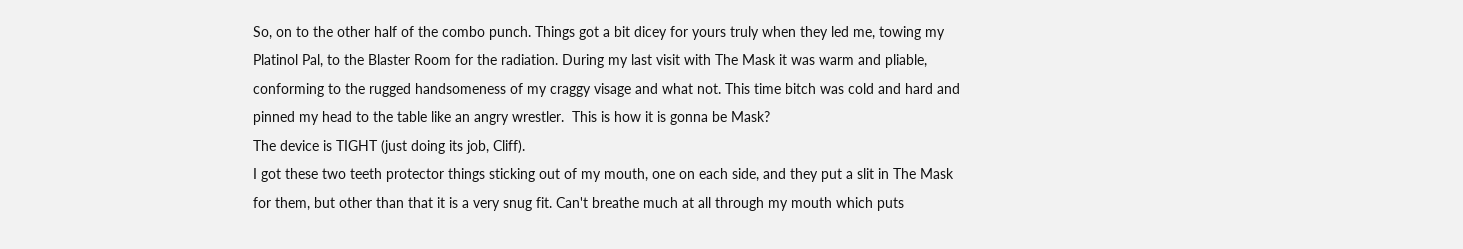So, on to the other half of the combo punch. Things got a bit dicey for yours truly when they led me, towing my Platinol Pal, to the Blaster Room for the radiation. During my last visit with The Mask it was warm and pliable, conforming to the rugged handsomeness of my craggy visage and what not. This time bitch was cold and hard and pinned my head to the table like an angry wrestler.  This is how it is gonna be Mask?
The device is TIGHT (just doing its job, Cliff).
I got these two teeth protector things sticking out of my mouth, one on each side, and they put a slit in The Mask for them, but other than that it is a very snug fit. Can't breathe much at all through my mouth which puts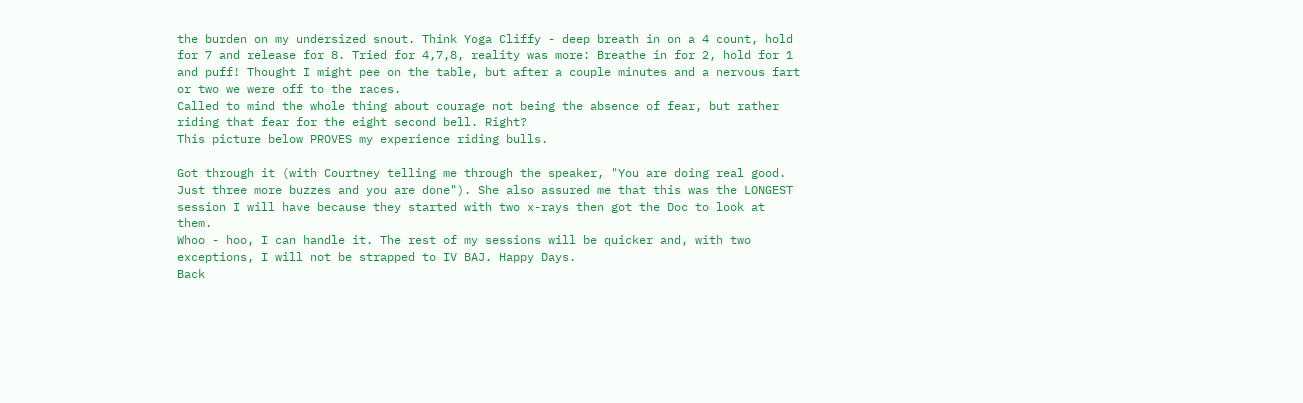the burden on my undersized snout. Think Yoga Cliffy - deep breath in on a 4 count, hold for 7 and release for 8. Tried for 4,7,8, reality was more: Breathe in for 2, hold for 1 and puff! Thought I might pee on the table, but after a couple minutes and a nervous fart or two we were off to the races.
Called to mind the whole thing about courage not being the absence of fear, but rather riding that fear for the eight second bell. Right?
This picture below PROVES my experience riding bulls.

Got through it (with Courtney telling me through the speaker, "You are doing real good. Just three more buzzes and you are done"). She also assured me that this was the LONGEST session I will have because they started with two x-rays then got the Doc to look at them.
Whoo - hoo, I can handle it. The rest of my sessions will be quicker and, with two exceptions, I will not be strapped to IV BAJ. Happy Days.
Back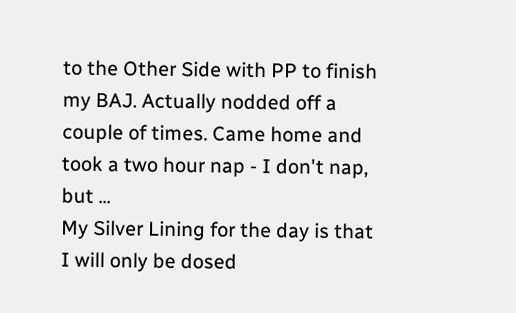to the Other Side with PP to finish my BAJ. Actually nodded off a couple of times. Came home and took a two hour nap - I don't nap, but ...
My Silver Lining for the day is that I will only be dosed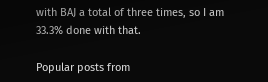with BAJ a total of three times, so I am 33.3% done with that.

Popular posts from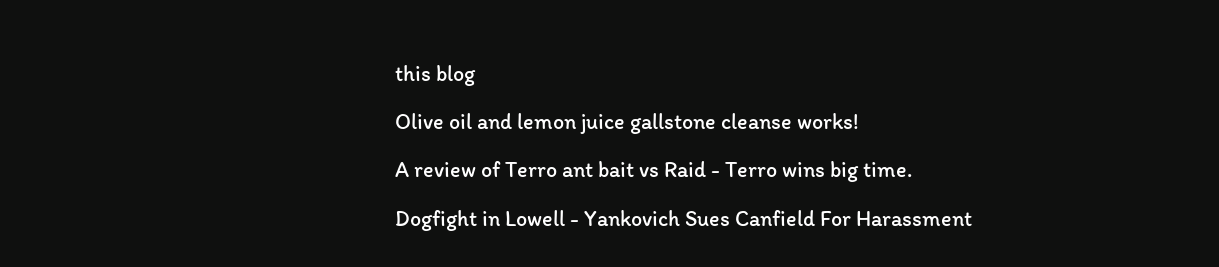this blog

Olive oil and lemon juice gallstone cleanse works!

A review of Terro ant bait vs Raid - Terro wins big time.

Dogfight in Lowell - Yankovich Sues Canfield For Harassment